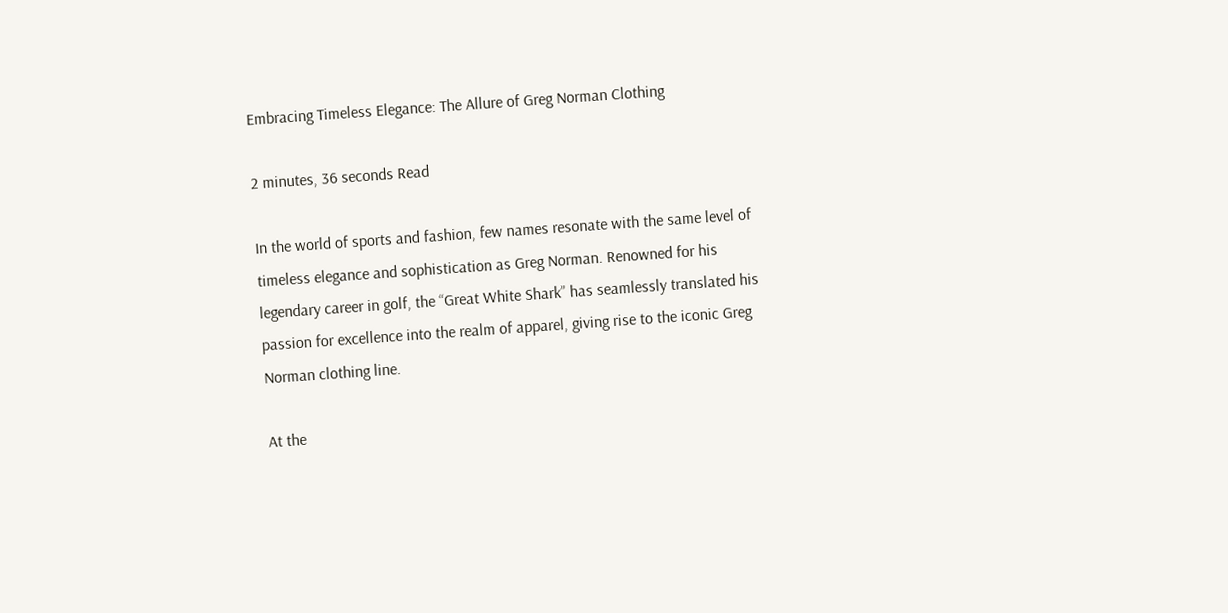Embracing Timeless Elegance: The Allure of Greg Norman Clothing

2 minutes, 36 seconds Read

In the world of sports and fashion, few names resonate with the same level of timeless elegance and sophistication as Greg Norman. Renowned for his legendary career in golf, the “Great White Shark” has seamlessly translated his passion for excellence into the realm of apparel, giving rise to the iconic Greg Norman clothing line.

At the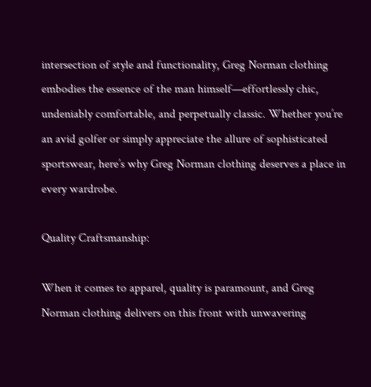intersection of style and functionality, Greg Norman clothing embodies the essence of the man himself—effortlessly chic, undeniably comfortable, and perpetually classic. Whether you’re an avid golfer or simply appreciate the allure of sophisticated sportswear, here’s why Greg Norman clothing deserves a place in every wardrobe.

Quality Craftsmanship:

When it comes to apparel, quality is paramount, and Greg Norman clothing delivers on this front with unwavering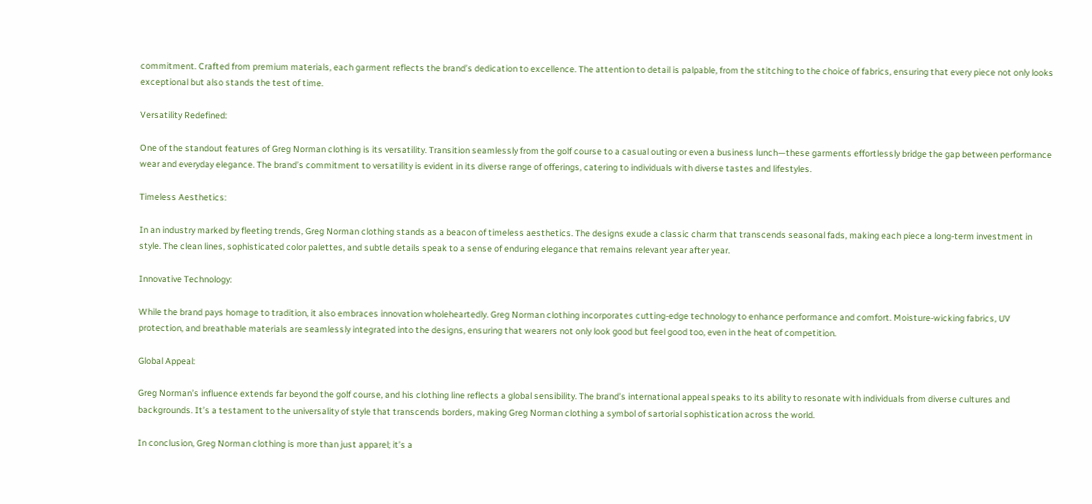commitment. Crafted from premium materials, each garment reflects the brand’s dedication to excellence. The attention to detail is palpable, from the stitching to the choice of fabrics, ensuring that every piece not only looks exceptional but also stands the test of time.

Versatility Redefined:

One of the standout features of Greg Norman clothing is its versatility. Transition seamlessly from the golf course to a casual outing or even a business lunch—these garments effortlessly bridge the gap between performance wear and everyday elegance. The brand’s commitment to versatility is evident in its diverse range of offerings, catering to individuals with diverse tastes and lifestyles.

Timeless Aesthetics:

In an industry marked by fleeting trends, Greg Norman clothing stands as a beacon of timeless aesthetics. The designs exude a classic charm that transcends seasonal fads, making each piece a long-term investment in style. The clean lines, sophisticated color palettes, and subtle details speak to a sense of enduring elegance that remains relevant year after year.

Innovative Technology:

While the brand pays homage to tradition, it also embraces innovation wholeheartedly. Greg Norman clothing incorporates cutting-edge technology to enhance performance and comfort. Moisture-wicking fabrics, UV protection, and breathable materials are seamlessly integrated into the designs, ensuring that wearers not only look good but feel good too, even in the heat of competition.

Global Appeal:

Greg Norman’s influence extends far beyond the golf course, and his clothing line reflects a global sensibility. The brand’s international appeal speaks to its ability to resonate with individuals from diverse cultures and backgrounds. It’s a testament to the universality of style that transcends borders, making Greg Norman clothing a symbol of sartorial sophistication across the world.

In conclusion, Greg Norman clothing is more than just apparel; it’s a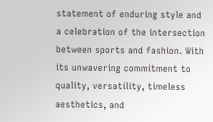statement of enduring style and a celebration of the intersection between sports and fashion. With its unwavering commitment to quality, versatility, timeless aesthetics, and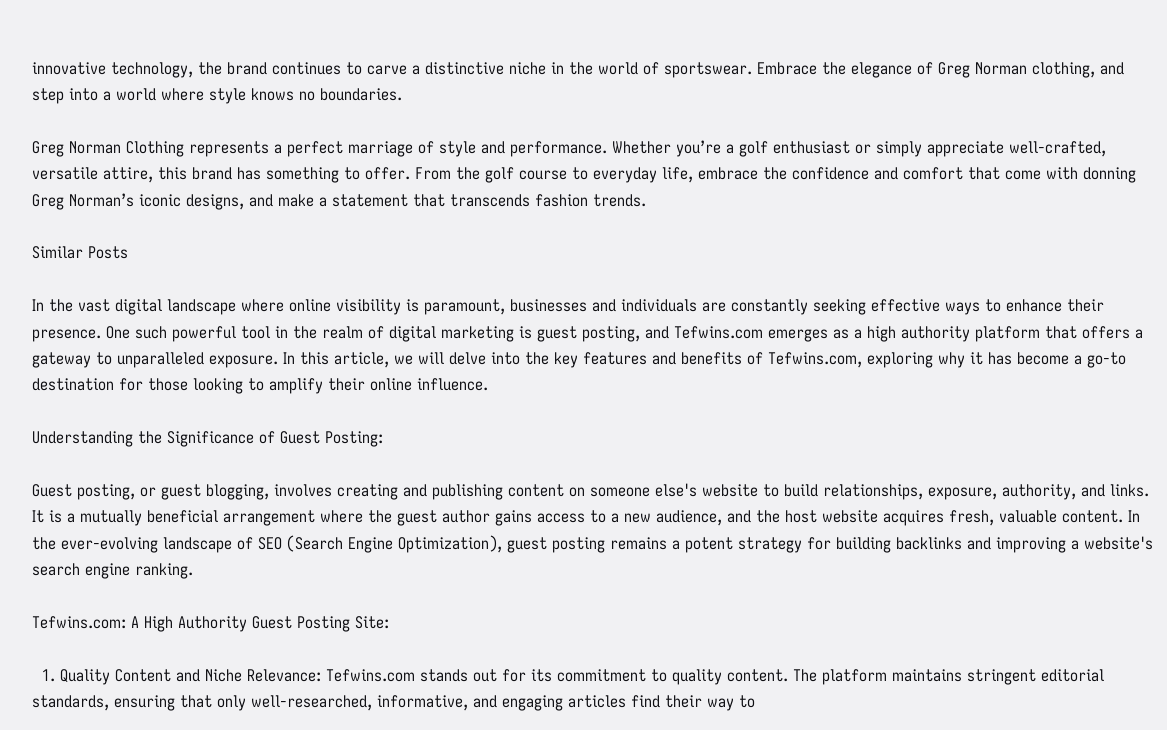innovative technology, the brand continues to carve a distinctive niche in the world of sportswear. Embrace the elegance of Greg Norman clothing, and step into a world where style knows no boundaries.

Greg Norman Clothing represents a perfect marriage of style and performance. Whether you’re a golf enthusiast or simply appreciate well-crafted, versatile attire, this brand has something to offer. From the golf course to everyday life, embrace the confidence and comfort that come with donning Greg Norman’s iconic designs, and make a statement that transcends fashion trends.

Similar Posts

In the vast digital landscape where online visibility is paramount, businesses and individuals are constantly seeking effective ways to enhance their presence. One such powerful tool in the realm of digital marketing is guest posting, and Tefwins.com emerges as a high authority platform that offers a gateway to unparalleled exposure. In this article, we will delve into the key features and benefits of Tefwins.com, exploring why it has become a go-to destination for those looking to amplify their online influence.

Understanding the Significance of Guest Posting:

Guest posting, or guest blogging, involves creating and publishing content on someone else's website to build relationships, exposure, authority, and links. It is a mutually beneficial arrangement where the guest author gains access to a new audience, and the host website acquires fresh, valuable content. In the ever-evolving landscape of SEO (Search Engine Optimization), guest posting remains a potent strategy for building backlinks and improving a website's search engine ranking.

Tefwins.com: A High Authority Guest Posting Site:

  1. Quality Content and Niche Relevance: Tefwins.com stands out for its commitment to quality content. The platform maintains stringent editorial standards, ensuring that only well-researched, informative, and engaging articles find their way to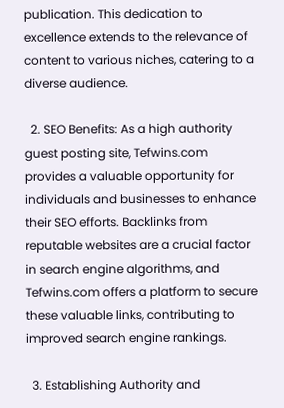publication. This dedication to excellence extends to the relevance of content to various niches, catering to a diverse audience.

  2. SEO Benefits: As a high authority guest posting site, Tefwins.com provides a valuable opportunity for individuals and businesses to enhance their SEO efforts. Backlinks from reputable websites are a crucial factor in search engine algorithms, and Tefwins.com offers a platform to secure these valuable links, contributing to improved search engine rankings.

  3. Establishing Authority and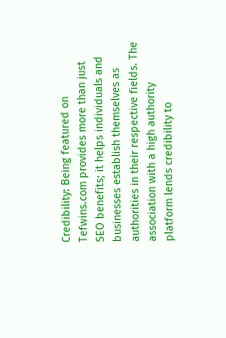Credibility: Being featured on Tefwins.com provides more than just SEO benefits; it helps individuals and businesses establish themselves as authorities in their respective fields. The association with a high authority platform lends credibility to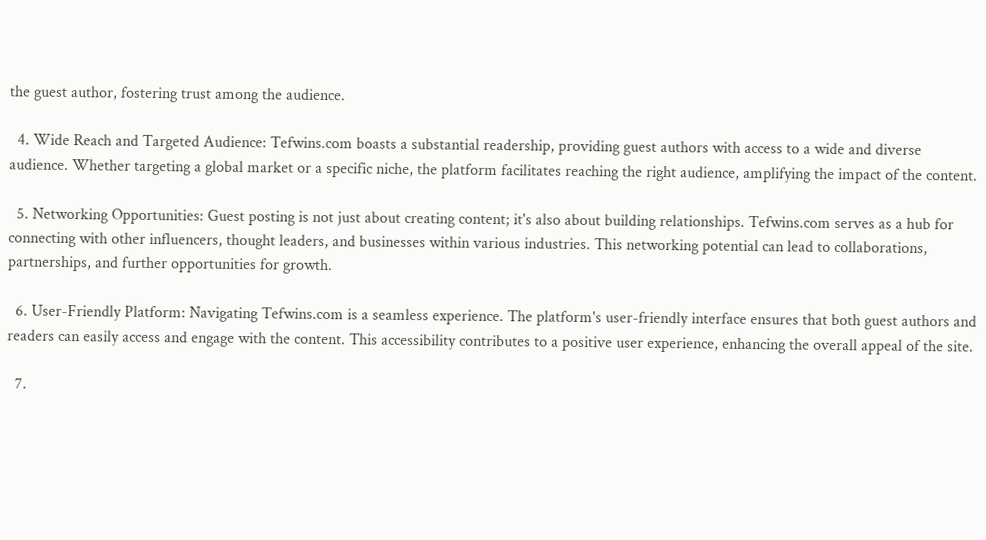the guest author, fostering trust among the audience.

  4. Wide Reach and Targeted Audience: Tefwins.com boasts a substantial readership, providing guest authors with access to a wide and diverse audience. Whether targeting a global market or a specific niche, the platform facilitates reaching the right audience, amplifying the impact of the content.

  5. Networking Opportunities: Guest posting is not just about creating content; it's also about building relationships. Tefwins.com serves as a hub for connecting with other influencers, thought leaders, and businesses within various industries. This networking potential can lead to collaborations, partnerships, and further opportunities for growth.

  6. User-Friendly Platform: Navigating Tefwins.com is a seamless experience. The platform's user-friendly interface ensures that both guest authors and readers can easily access and engage with the content. This accessibility contributes to a positive user experience, enhancing the overall appeal of the site.

  7.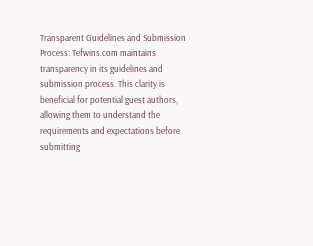Transparent Guidelines and Submission Process: Tefwins.com maintains transparency in its guidelines and submission process. This clarity is beneficial for potential guest authors, allowing them to understand the requirements and expectations before submitting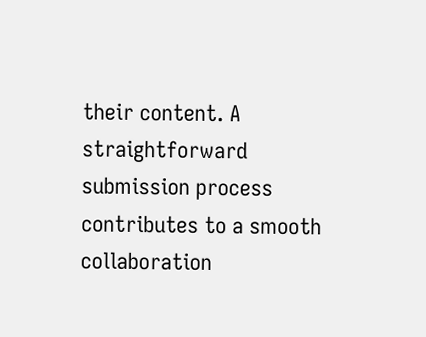their content. A straightforward submission process contributes to a smooth collaboration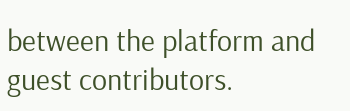between the platform and guest contributors.